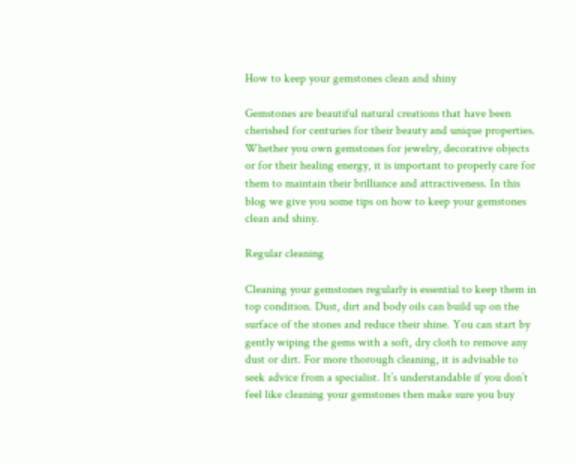How to keep your gemstones clean and shiny

Gemstones are beautiful natural creations that have been cherished for centuries for their beauty and unique properties. Whether you own gemstones for jewelry, decorative objects or for their healing energy, it is important to properly care for them to maintain their brilliance and attractiveness. In this blog we give you some tips on how to keep your gemstones clean and shiny.

Regular cleaning

Cleaning your gemstones regularly is essential to keep them in top condition. Dust, dirt and body oils can build up on the surface of the stones and reduce their shine. You can start by gently wiping the gems with a soft, dry cloth to remove any dust or dirt. For more thorough cleaning, it is advisable to seek advice from a specialist. It’s understandable if you don’t feel like cleaning your gemstones then make sure you buy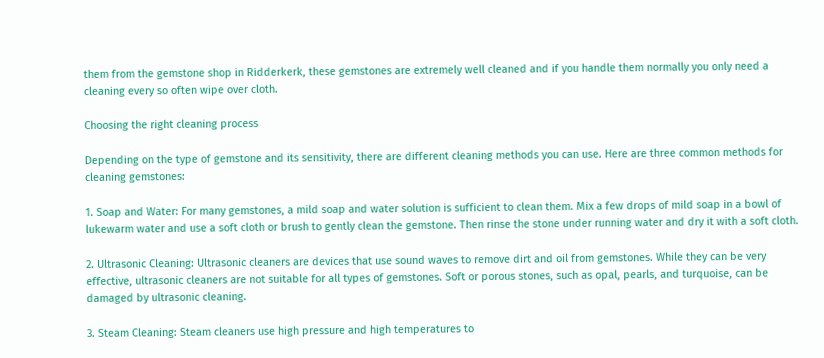them from the gemstone shop in Ridderkerk, these gemstones are extremely well cleaned and if you handle them normally you only need a cleaning every so often wipe over cloth.

Choosing the right cleaning process

Depending on the type of gemstone and its sensitivity, there are different cleaning methods you can use. Here are three common methods for cleaning gemstones:

1. Soap and Water: For many gemstones, a mild soap and water solution is sufficient to clean them. Mix a few drops of mild soap in a bowl of lukewarm water and use a soft cloth or brush to gently clean the gemstone. Then rinse the stone under running water and dry it with a soft cloth.

2. Ultrasonic Cleaning: Ultrasonic cleaners are devices that use sound waves to remove dirt and oil from gemstones. While they can be very effective, ultrasonic cleaners are not suitable for all types of gemstones. Soft or porous stones, such as opal, pearls, and turquoise, can be damaged by ultrasonic cleaning.

3. Steam Cleaning: Steam cleaners use high pressure and high temperatures to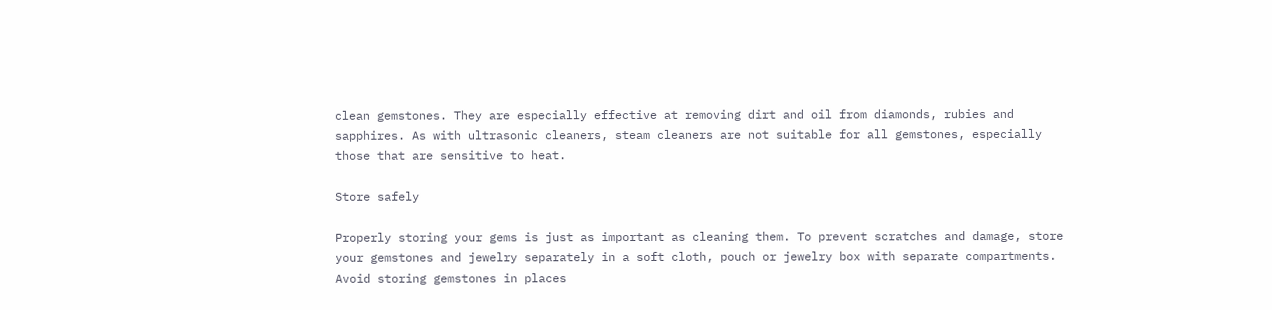clean gemstones. They are especially effective at removing dirt and oil from diamonds, rubies and sapphires. As with ultrasonic cleaners, steam cleaners are not suitable for all gemstones, especially those that are sensitive to heat.

Store safely

Properly storing your gems is just as important as cleaning them. To prevent scratches and damage, store your gemstones and jewelry separately in a soft cloth, pouch or jewelry box with separate compartments. Avoid storing gemstones in places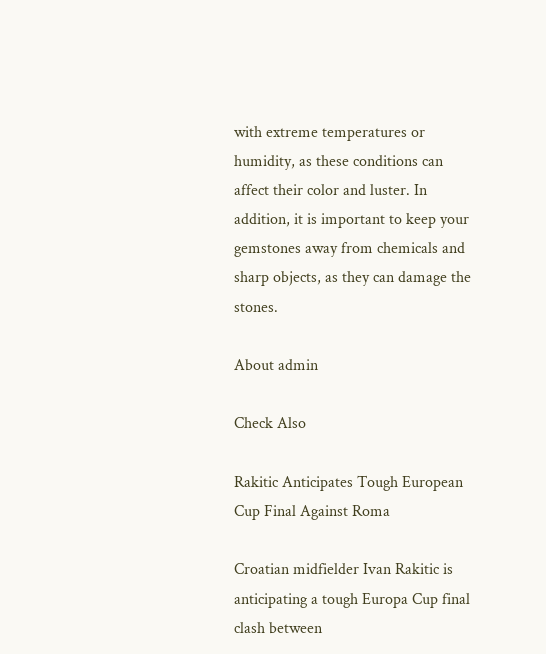with extreme temperatures or humidity, as these conditions can affect their color and luster. In addition, it is important to keep your gemstones away from chemicals and sharp objects, as they can damage the stones.

About admin

Check Also

Rakitic Anticipates Tough European Cup Final Against Roma

Croatian midfielder Ivan Rakitic is anticipating a tough Europa Cup final clash between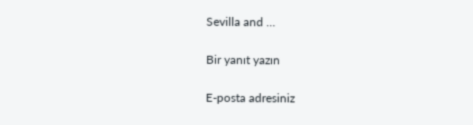Sevilla and …

Bir yanıt yazın

E-posta adresiniz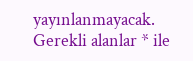yayınlanmayacak. Gerekli alanlar * ile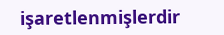işaretlenmişlerdir